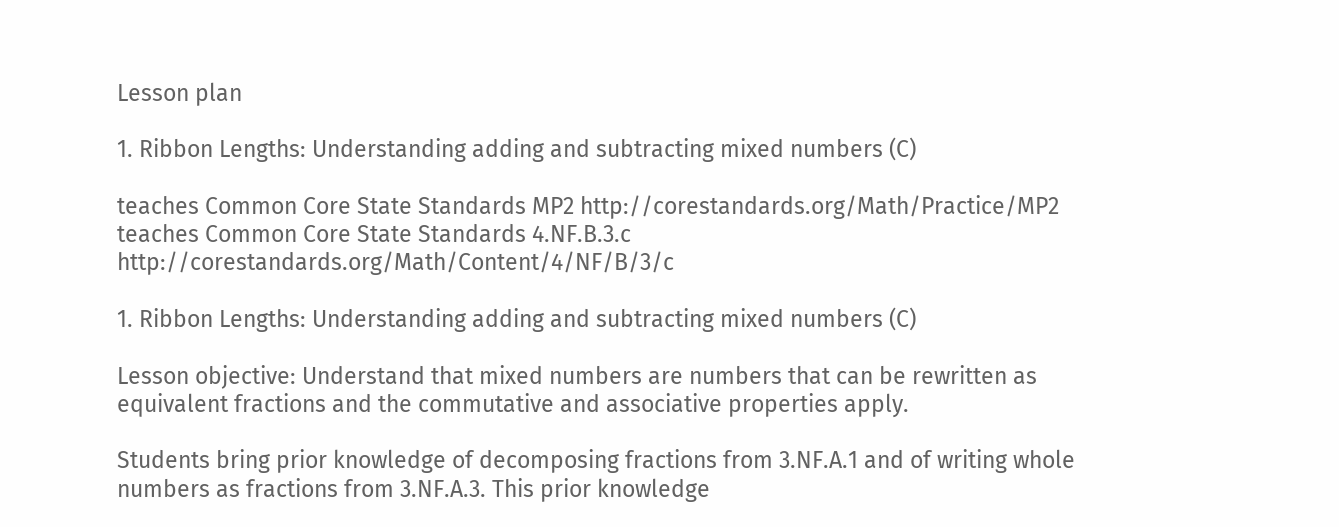Lesson plan

1. Ribbon Lengths: Understanding adding and subtracting mixed numbers (C)

teaches Common Core State Standards MP2 http://corestandards.org/Math/Practice/MP2
teaches Common Core State Standards 4.NF.B.3.c http://corestandards.org/Math/Content/4/NF/B/3/c

1. Ribbon Lengths: Understanding adding and subtracting mixed numbers (C)

Lesson objective: Understand that mixed numbers are numbers that can be rewritten as equivalent fractions and the commutative and associative properties apply.

Students bring prior knowledge of decomposing fractions from 3.NF.A.1 and of writing whole numbers as fractions from 3.NF.A.3. This prior knowledge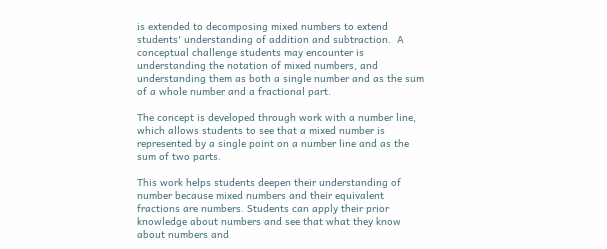is extended to decomposing mixed numbers to extend students' understanding of addition and subtraction.  A conceptual challenge students may encounter is understanding the notation of mixed numbers, and understanding them as both a single number and as the sum of a whole number and a fractional part.

The concept is developed through work with a number line, which allows students to see that a mixed number is represented by a single point on a number line and as the sum of two parts.

This work helps students deepen their understanding of number because mixed numbers and their equivalent fractions are numbers. Students can apply their prior knowledge about numbers and see that what they know about numbers and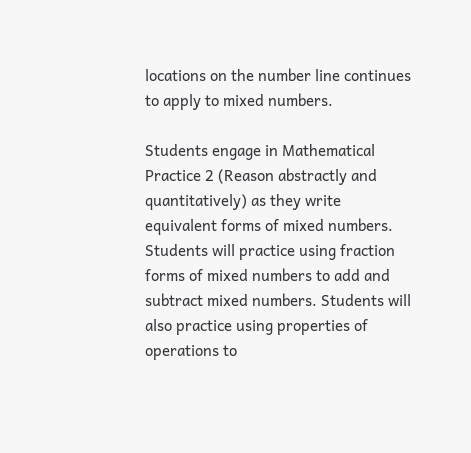locations on the number line continues to apply to mixed numbers.

Students engage in Mathematical Practice 2 (Reason abstractly and quantitatively) as they write equivalent forms of mixed numbers. Students will practice using fraction forms of mixed numbers to add and subtract mixed numbers. Students will also practice using properties of operations to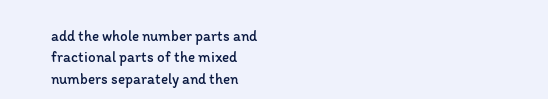add the whole number parts and fractional parts of the mixed numbers separately and then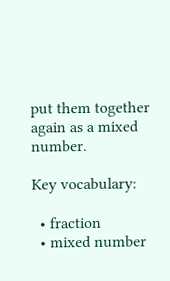put them together again as a mixed number.

Key vocabulary:

  • fraction
  • mixed number